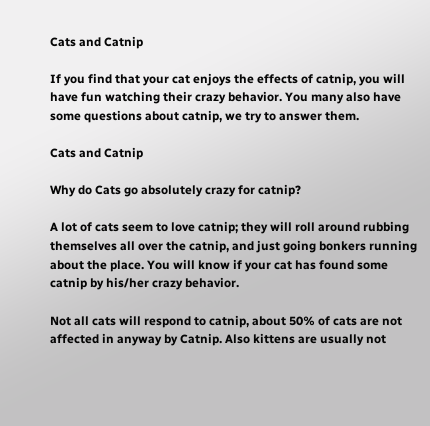Cats and Catnip

If you find that your cat enjoys the effects of catnip, you will have fun watching their crazy behavior. You many also have some questions about catnip, we try to answer them.

Cats and Catnip

Why do Cats go absolutely crazy for catnip?

A lot of cats seem to love catnip; they will roll around rubbing themselves all over the catnip, and just going bonkers running about the place. You will know if your cat has found some catnip by his/her crazy behavior.

Not all cats will respond to catnip, about 50% of cats are not affected in anyway by Catnip. Also kittens are usually not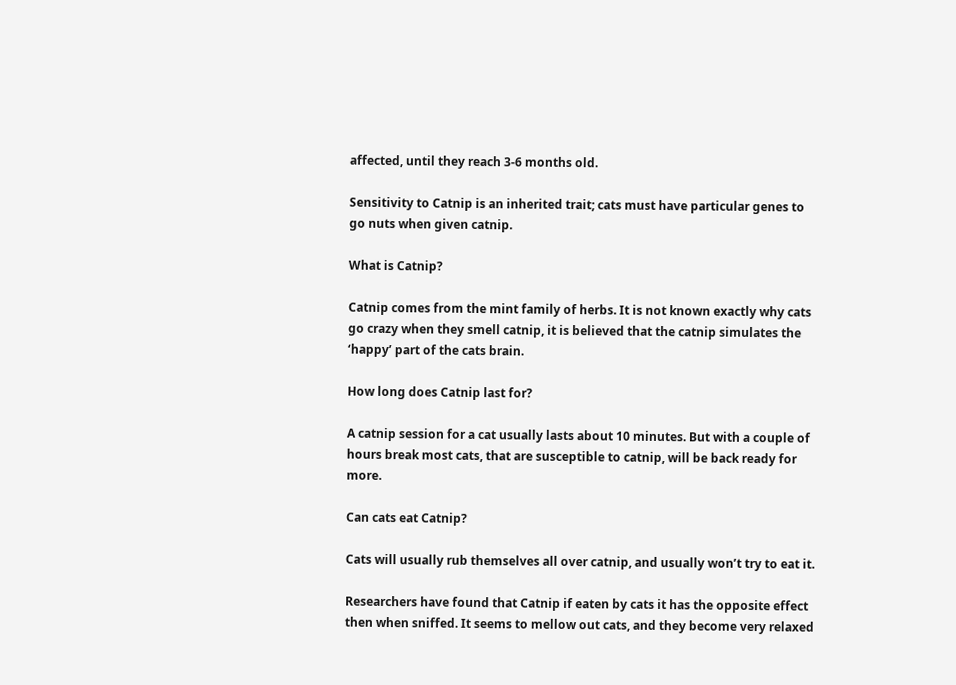affected, until they reach 3-6 months old.

Sensitivity to Catnip is an inherited trait; cats must have particular genes to go nuts when given catnip.

What is Catnip?

Catnip comes from the mint family of herbs. It is not known exactly why cats go crazy when they smell catnip, it is believed that the catnip simulates the ‘happy’ part of the cats brain.

How long does Catnip last for?

A catnip session for a cat usually lasts about 10 minutes. But with a couple of hours break most cats, that are susceptible to catnip, will be back ready for more.

Can cats eat Catnip?

Cats will usually rub themselves all over catnip, and usually won’t try to eat it.

Researchers have found that Catnip if eaten by cats it has the opposite effect then when sniffed. It seems to mellow out cats, and they become very relaxed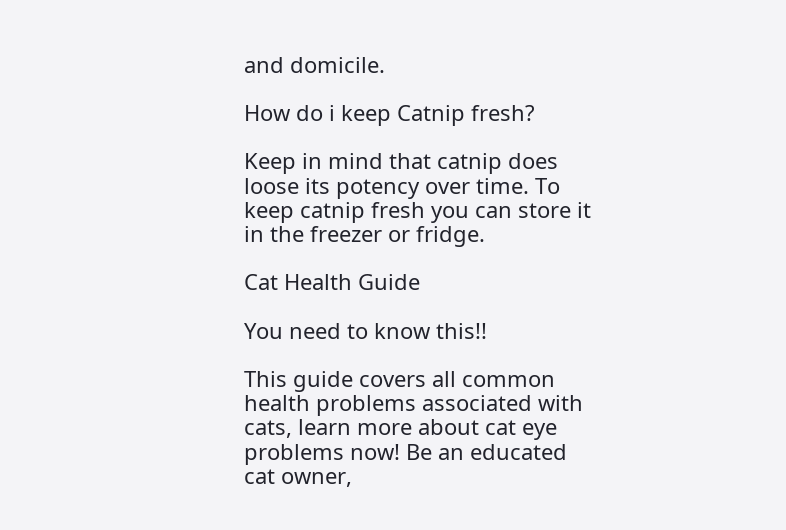and domicile.

How do i keep Catnip fresh?

Keep in mind that catnip does loose its potency over time. To keep catnip fresh you can store it in the freezer or fridge.

Cat Health Guide

You need to know this!!

This guide covers all common health problems associated with cats, learn more about cat eye problems now! Be an educated cat owner,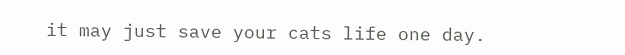it may just save your cats life one day.